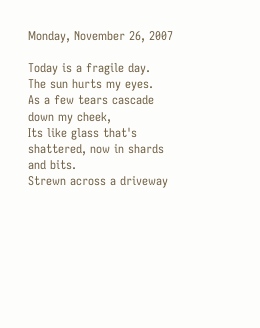Monday, November 26, 2007

Today is a fragile day.
The sun hurts my eyes.
As a few tears cascade down my cheek,
Its like glass that's shattered, now in shards and bits.
Strewn across a driveway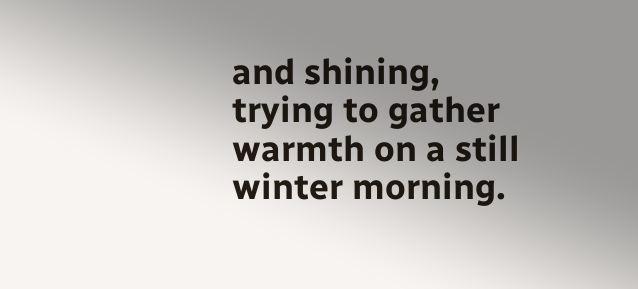and shining,
trying to gather warmth on a still winter morning.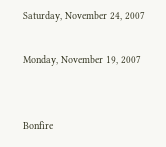Saturday, November 24, 2007

Monday, November 19, 2007


Bonfire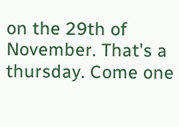on the 29th of November. That's a thursday. Come one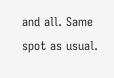and all. Same spot as usual.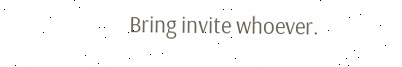Bring invite whoever.